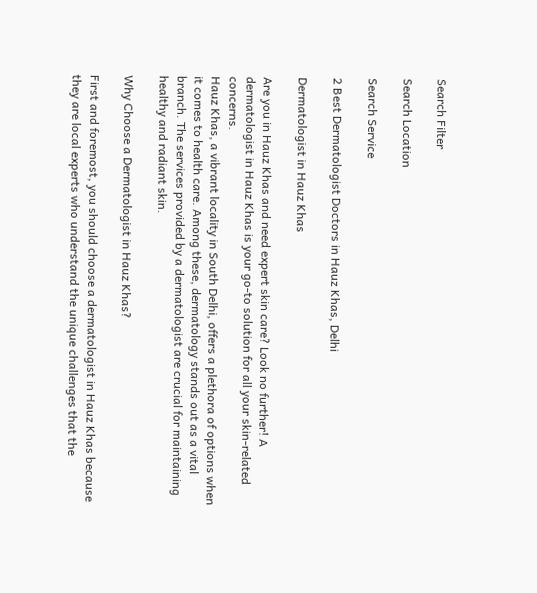Search Filter

Search Location

Search Service

2 Best Dermatologist Doctors in Hauz Khas, Delhi

Dermatologist in Hauz Khas

Are you in Hauz Khas and need expert skin care? Look no further! A dermatologist in Hauz Khas is your go-to solution for all your skin-related concerns.
Hauz Khas, a vibrant locality in South Delhi, offers a plethora of options when it comes to health care. Among these, dermatology stands out as a vital branch. The services provided by a dermatologist are crucial for maintaining healthy and radiant skin.

Why Choose a Dermatologist in Hauz Khas?

First and foremost, you should choose a dermatologist in Hauz Khas because they are local experts who understand the unique challenges that the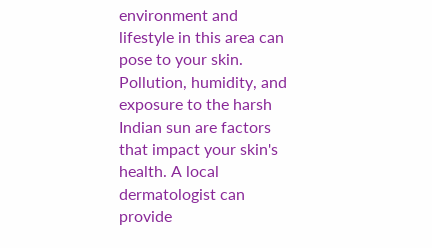environment and lifestyle in this area can pose to your skin. Pollution, humidity, and exposure to the harsh Indian sun are factors that impact your skin's health. A local dermatologist can provide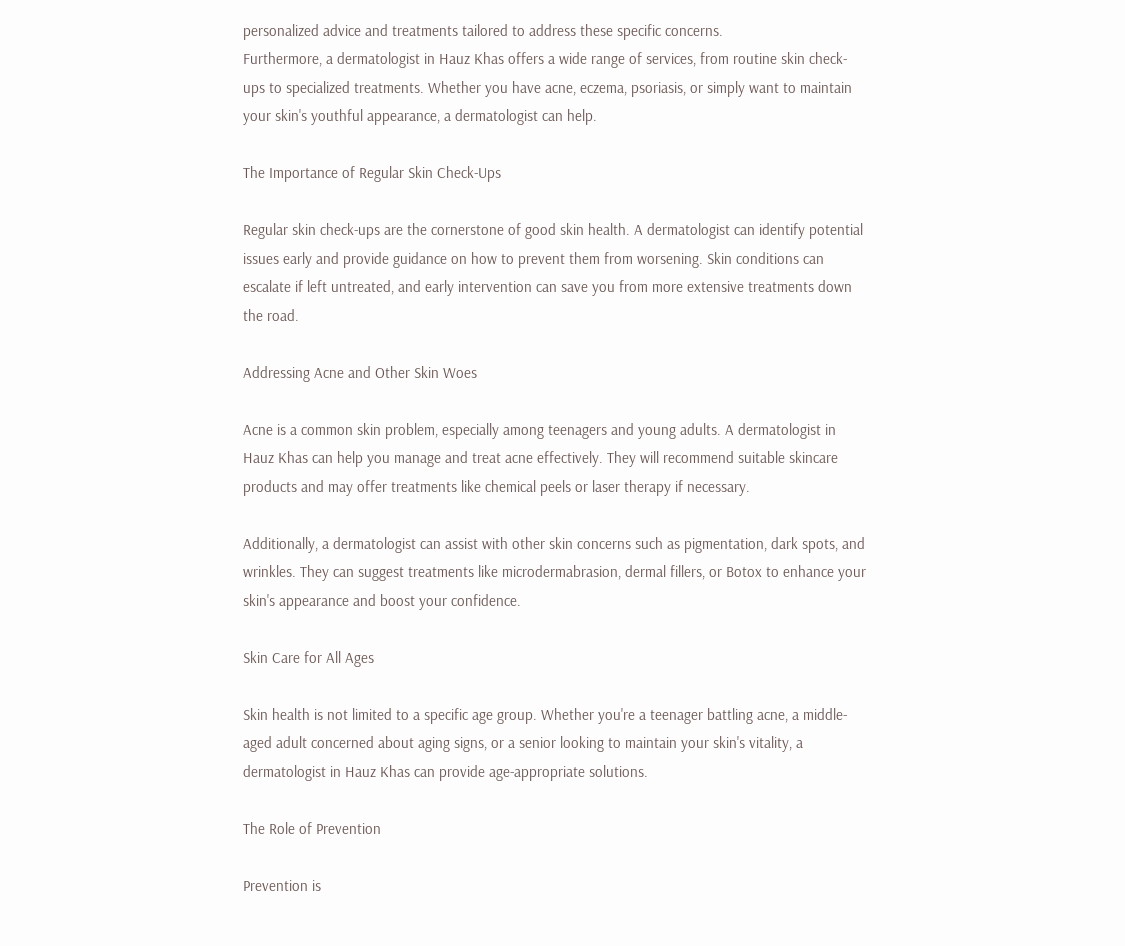personalized advice and treatments tailored to address these specific concerns.
Furthermore, a dermatologist in Hauz Khas offers a wide range of services, from routine skin check-ups to specialized treatments. Whether you have acne, eczema, psoriasis, or simply want to maintain your skin's youthful appearance, a dermatologist can help.

The Importance of Regular Skin Check-Ups

Regular skin check-ups are the cornerstone of good skin health. A dermatologist can identify potential issues early and provide guidance on how to prevent them from worsening. Skin conditions can escalate if left untreated, and early intervention can save you from more extensive treatments down the road.

Addressing Acne and Other Skin Woes

Acne is a common skin problem, especially among teenagers and young adults. A dermatologist in Hauz Khas can help you manage and treat acne effectively. They will recommend suitable skincare products and may offer treatments like chemical peels or laser therapy if necessary.

Additionally, a dermatologist can assist with other skin concerns such as pigmentation, dark spots, and wrinkles. They can suggest treatments like microdermabrasion, dermal fillers, or Botox to enhance your skin's appearance and boost your confidence.

Skin Care for All Ages

Skin health is not limited to a specific age group. Whether you're a teenager battling acne, a middle-aged adult concerned about aging signs, or a senior looking to maintain your skin's vitality, a dermatologist in Hauz Khas can provide age-appropriate solutions.

The Role of Prevention

Prevention is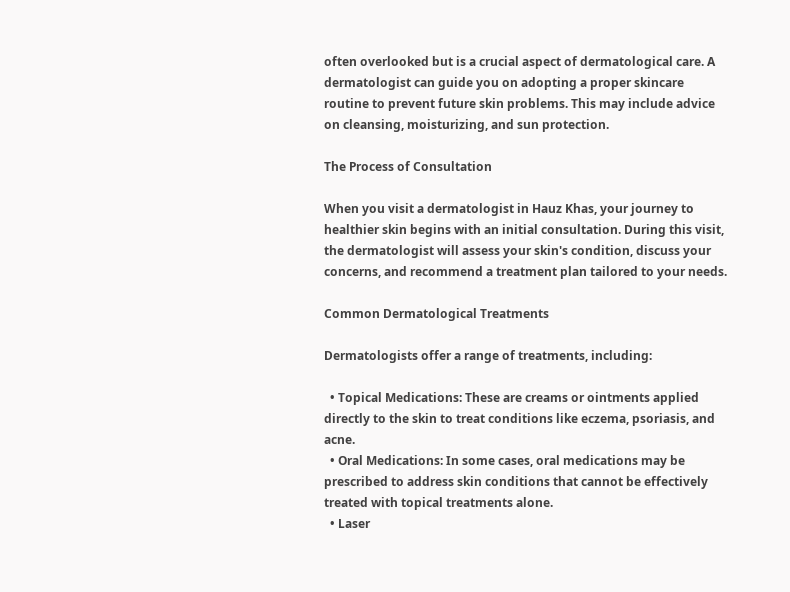often overlooked but is a crucial aspect of dermatological care. A dermatologist can guide you on adopting a proper skincare routine to prevent future skin problems. This may include advice on cleansing, moisturizing, and sun protection.

The Process of Consultation

When you visit a dermatologist in Hauz Khas, your journey to healthier skin begins with an initial consultation. During this visit, the dermatologist will assess your skin's condition, discuss your concerns, and recommend a treatment plan tailored to your needs.

Common Dermatological Treatments

Dermatologists offer a range of treatments, including:

  • Topical Medications: These are creams or ointments applied directly to the skin to treat conditions like eczema, psoriasis, and acne.
  • Oral Medications: In some cases, oral medications may be prescribed to address skin conditions that cannot be effectively treated with topical treatments alone.
  • Laser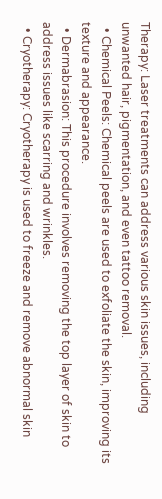Therapy: Laser treatments can address various skin issues, including unwanted hair, pigmentation, and even tattoo removal.
  • Chemical Peels: Chemical peels are used to exfoliate the skin, improving its texture and appearance.
  • Dermabrasion: This procedure involves removing the top layer of skin to address issues like scarring and wrinkles.
  • Cryotherapy: Cryotherapy is used to freeze and remove abnormal skin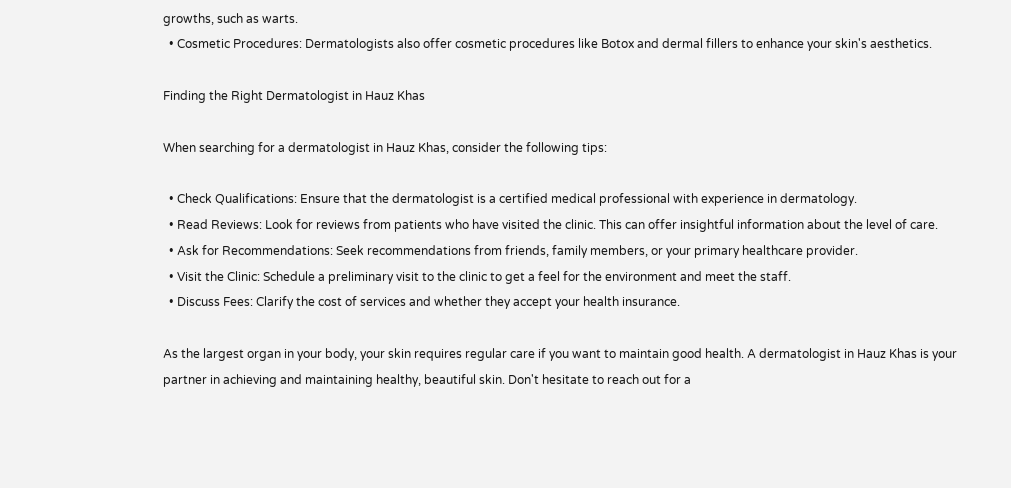growths, such as warts.
  • Cosmetic Procedures: Dermatologists also offer cosmetic procedures like Botox and dermal fillers to enhance your skin's aesthetics.

Finding the Right Dermatologist in Hauz Khas

When searching for a dermatologist in Hauz Khas, consider the following tips:

  • Check Qualifications: Ensure that the dermatologist is a certified medical professional with experience in dermatology.
  • Read Reviews: Look for reviews from patients who have visited the clinic. This can offer insightful information about the level of care.
  • Ask for Recommendations: Seek recommendations from friends, family members, or your primary healthcare provider.
  • Visit the Clinic: Schedule a preliminary visit to the clinic to get a feel for the environment and meet the staff.
  • Discuss Fees: Clarify the cost of services and whether they accept your health insurance.

As the largest organ in your body, your skin requires regular care if you want to maintain good health. A dermatologist in Hauz Khas is your partner in achieving and maintaining healthy, beautiful skin. Don't hesitate to reach out for a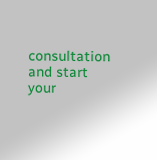consultation and start your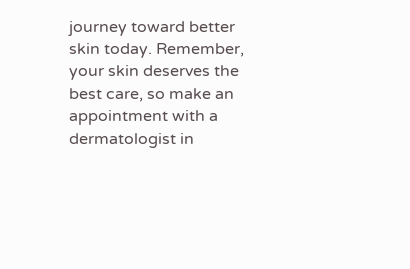journey toward better skin today. Remember, your skin deserves the best care, so make an appointment with a dermatologist in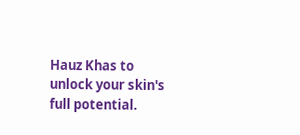Hauz Khas to unlock your skin's full potential.